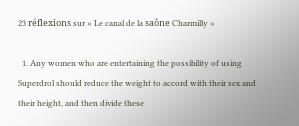23 réflexions sur « Le canal de la saône Charmilly »

  1. Any women who are entertaining the possibility of using Superdrol should reduce the weight to accord with their sex and their height, and then divide these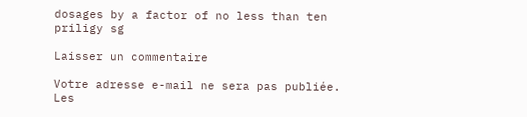dosages by a factor of no less than ten priligy sg

Laisser un commentaire

Votre adresse e-mail ne sera pas publiée. Les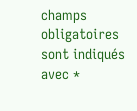champs obligatoires sont indiqués avec *